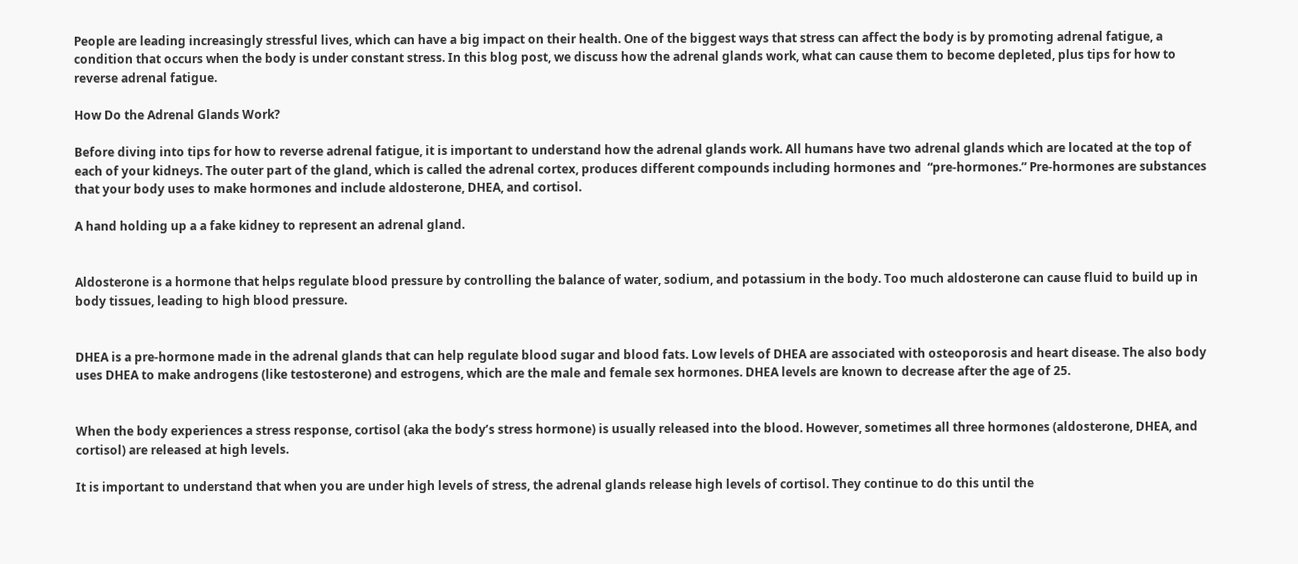People are leading increasingly stressful lives, which can have a big impact on their health. One of the biggest ways that stress can affect the body is by promoting adrenal fatigue, a condition that occurs when the body is under constant stress. In this blog post, we discuss how the adrenal glands work, what can cause them to become depleted, plus tips for how to reverse adrenal fatigue.

How Do the Adrenal Glands Work?

Before diving into tips for how to reverse adrenal fatigue, it is important to understand how the adrenal glands work. All humans have two adrenal glands which are located at the top of each of your kidneys. The outer part of the gland, which is called the adrenal cortex, produces different compounds including hormones and  “pre-hormones.” Pre-hormones are substances that your body uses to make hormones and include aldosterone, DHEA, and cortisol.

A hand holding up a a fake kidney to represent an adrenal gland.


Aldosterone is a hormone that helps regulate blood pressure by controlling the balance of water, sodium, and potassium in the body. Too much aldosterone can cause fluid to build up in body tissues, leading to high blood pressure.


DHEA is a pre-hormone made in the adrenal glands that can help regulate blood sugar and blood fats. Low levels of DHEA are associated with osteoporosis and heart disease. The also body uses DHEA to make androgens (like testosterone) and estrogens, which are the male and female sex hormones. DHEA levels are known to decrease after the age of 25.


When the body experiences a stress response, cortisol (aka the body’s stress hormone) is usually released into the blood. However, sometimes all three hormones (aldosterone, DHEA, and cortisol) are released at high levels.

It is important to understand that when you are under high levels of stress, the adrenal glands release high levels of cortisol. They continue to do this until the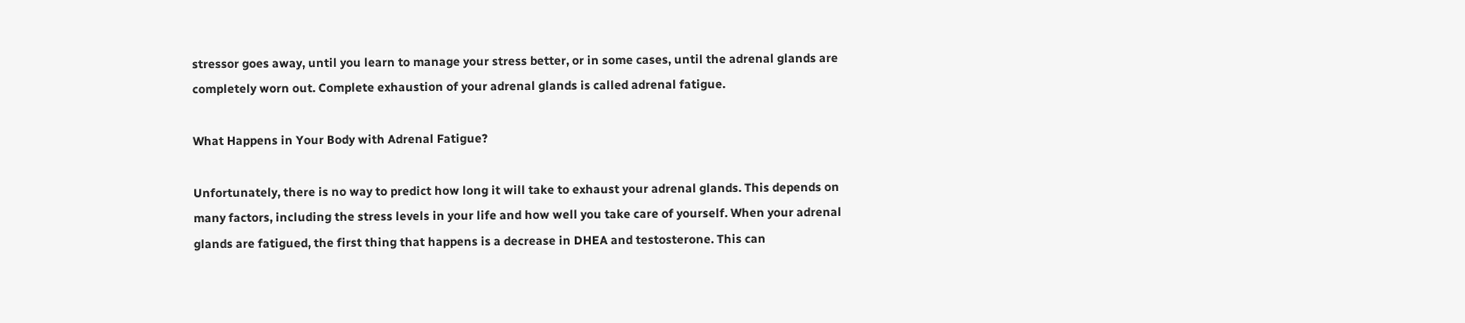stressor goes away, until you learn to manage your stress better, or in some cases, until the adrenal glands are completely worn out. Complete exhaustion of your adrenal glands is called adrenal fatigue.

What Happens in Your Body with Adrenal Fatigue?

Unfortunately, there is no way to predict how long it will take to exhaust your adrenal glands. This depends on many factors, including the stress levels in your life and how well you take care of yourself. When your adrenal glands are fatigued, the first thing that happens is a decrease in DHEA and testosterone. This can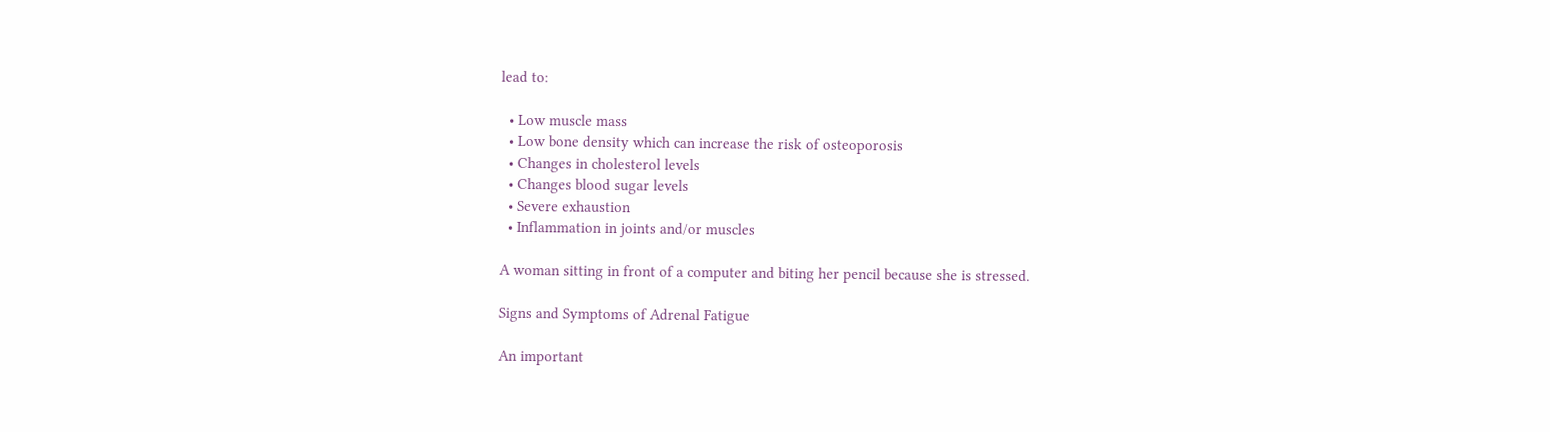lead to:

  • Low muscle mass
  • Low bone density which can increase the risk of osteoporosis
  • Changes in cholesterol levels
  • Changes blood sugar levels
  • Severe exhaustion
  • Inflammation in joints and/or muscles

A woman sitting in front of a computer and biting her pencil because she is stressed.

Signs and Symptoms of Adrenal Fatigue

An important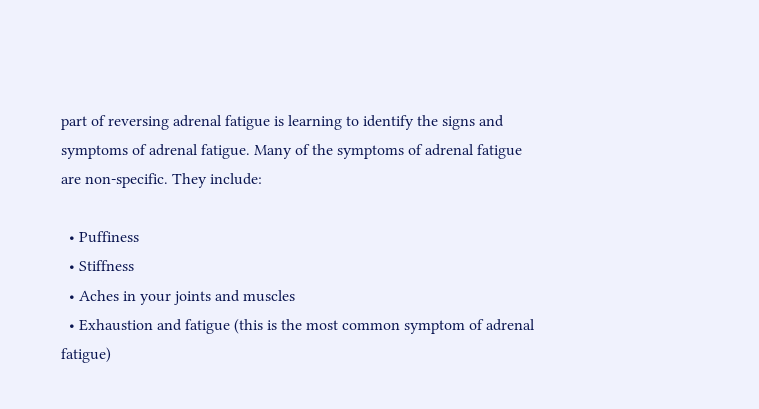part of reversing adrenal fatigue is learning to identify the signs and symptoms of adrenal fatigue. Many of the symptoms of adrenal fatigue are non-specific. They include:

  • Puffiness
  • Stiffness
  • Aches in your joints and muscles
  • Exhaustion and fatigue (this is the most common symptom of adrenal fatigue)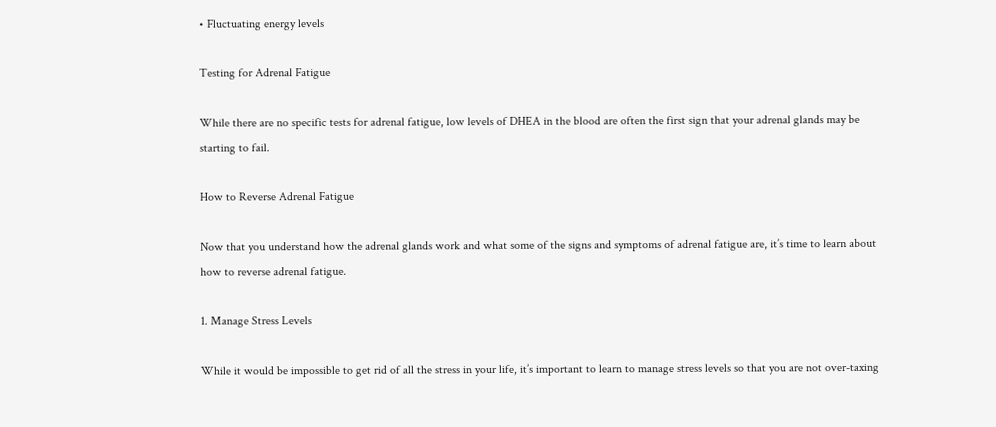• Fluctuating energy levels

Testing for Adrenal Fatigue

While there are no specific tests for adrenal fatigue, low levels of DHEA in the blood are often the first sign that your adrenal glands may be starting to fail.

How to Reverse Adrenal Fatigue

Now that you understand how the adrenal glands work and what some of the signs and symptoms of adrenal fatigue are, it’s time to learn about how to reverse adrenal fatigue.

1. Manage Stress Levels

While it would be impossible to get rid of all the stress in your life, it’s important to learn to manage stress levels so that you are not over-taxing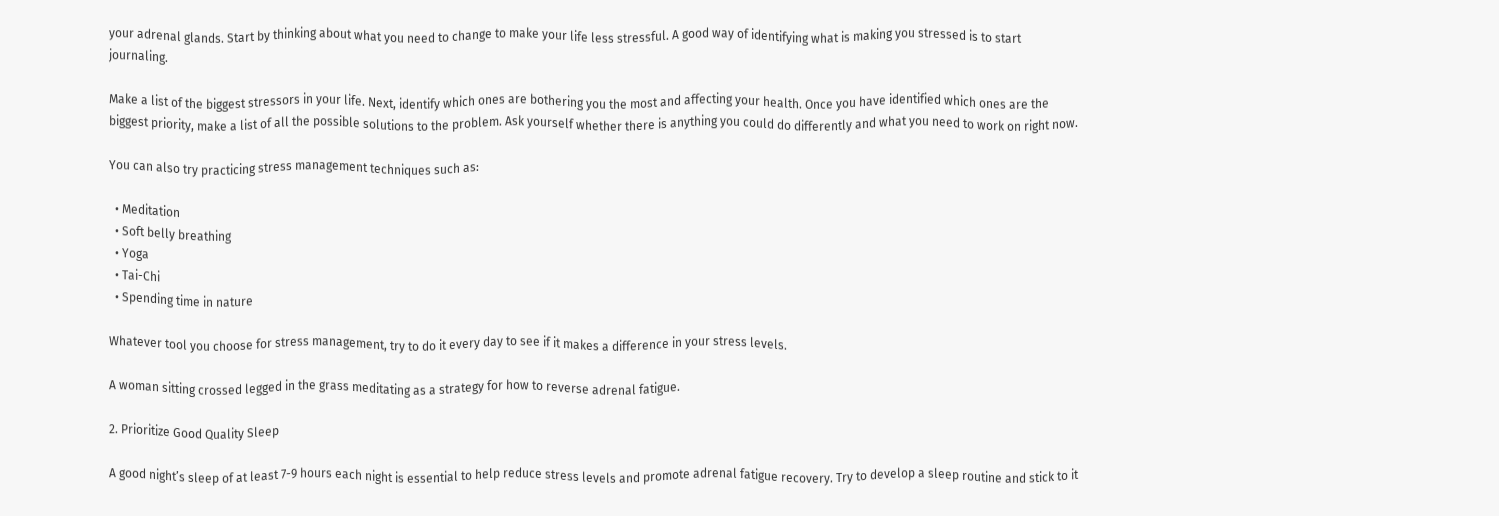your adrenal glands. Start by thinking about what you need to change to make your life less stressful. A good way of identifying what is making you stressed is to start journaling.

Make a list of the biggest stressors in your life. Next, identify which ones are bothering you the most and affecting your health. Once you have identified which ones are the biggest priority, make a list of all the possible solutions to the problem. Ask yourself whether there is anything you could do differently and what you need to work on right now.

You can also try practicing stress management techniques such as:

  • Meditation
  • Soft belly breathing
  • Yoga
  • Tai-Chi
  • Spending time in nature

Whatever tool you choose for stress management, try to do it every day to see if it makes a difference in your stress levels.

A woman sitting crossed legged in the grass meditating as a strategy for how to reverse adrenal fatigue.

2. Prioritize Good Quality Sleep

A good night’s sleep of at least 7-9 hours each night is essential to help reduce stress levels and promote adrenal fatigue recovery. Try to develop a sleep routine and stick to it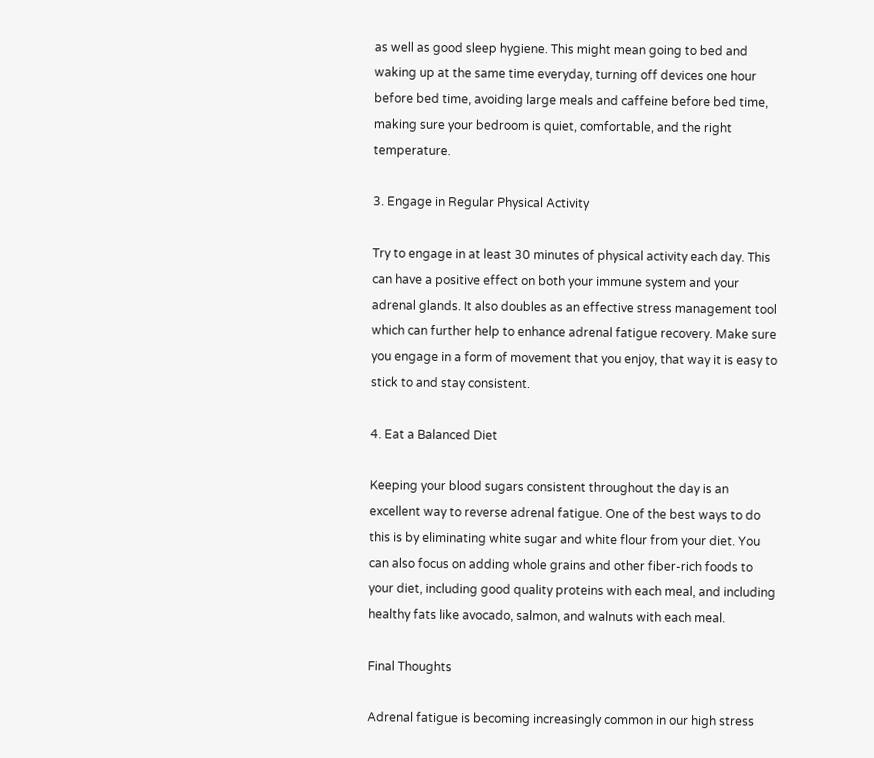as well as good sleep hygiene. This might mean going to bed and waking up at the same time everyday, turning off devices one hour before bed time, avoiding large meals and caffeine before bed time, making sure your bedroom is quiet, comfortable, and the right temperature.

3. Engage in Regular Physical Activity

Try to engage in at least 30 minutes of physical activity each day. This can have a positive effect on both your immune system and your adrenal glands. It also doubles as an effective stress management tool which can further help to enhance adrenal fatigue recovery. Make sure you engage in a form of movement that you enjoy, that way it is easy to stick to and stay consistent.

4. Eat a Balanced Diet

Keeping your blood sugars consistent throughout the day is an excellent way to reverse adrenal fatigue. One of the best ways to do this is by eliminating white sugar and white flour from your diet. You can also focus on adding whole grains and other fiber-rich foods to your diet, including good quality proteins with each meal, and including healthy fats like avocado, salmon, and walnuts with each meal.

Final Thoughts

Adrenal fatigue is becoming increasingly common in our high stress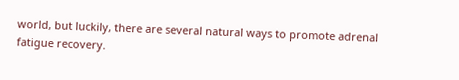world, but luckily, there are several natural ways to promote adrenal fatigue recovery.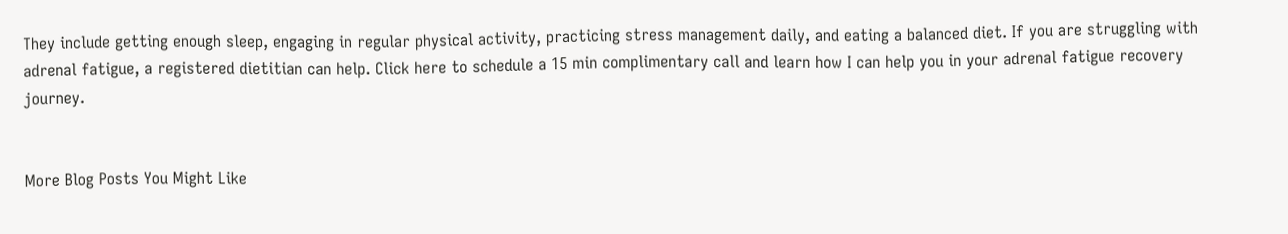They include getting enough sleep, engaging in regular physical activity, practicing stress management daily, and eating a balanced diet. If you are struggling with adrenal fatigue, a registered dietitian can help. Click here to schedule a 15 min complimentary call and learn how I can help you in your adrenal fatigue recovery journey.


More Blog Posts You Might Like